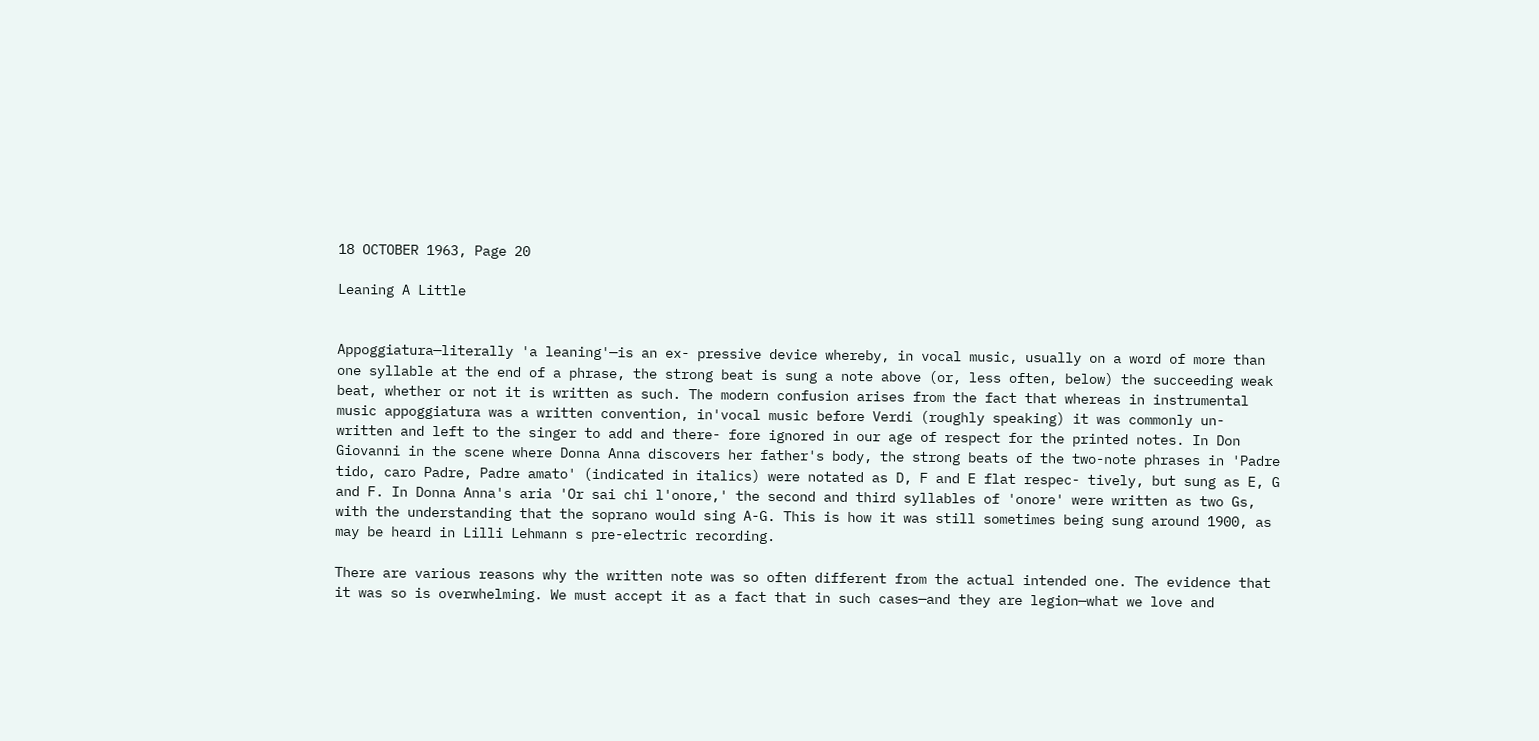18 OCTOBER 1963, Page 20

Leaning A Little


Appoggiatura—literally 'a leaning'—is an ex- pressive device whereby, in vocal music, usually on a word of more than one syllable at the end of a phrase, the strong beat is sung a note above (or, less often, below) the succeeding weak beat, whether or not it is written as such. The modern confusion arises from the fact that whereas in instrumental music appoggiatura was a written convention, in'vocal music before Verdi (roughly speaking) it was commonly un- written and left to the singer to add and there- fore ignored in our age of respect for the printed notes. In Don Giovanni in the scene where Donna Anna discovers her father's body, the strong beats of the two-note phrases in 'Padre tido, caro Padre, Padre amato' (indicated in italics) were notated as D, F and E flat respec- tively, but sung as E, G and F. In Donna Anna's aria 'Or sai chi l'onore,' the second and third syllables of 'onore' were written as two Gs, with the understanding that the soprano would sing A-G. This is how it was still sometimes being sung around 1900, as may be heard in Lilli Lehmann s pre-electric recording.

There are various reasons why the written note was so often different from the actual intended one. The evidence that it was so is overwhelming. We must accept it as a fact that in such cases—and they are legion—what we love and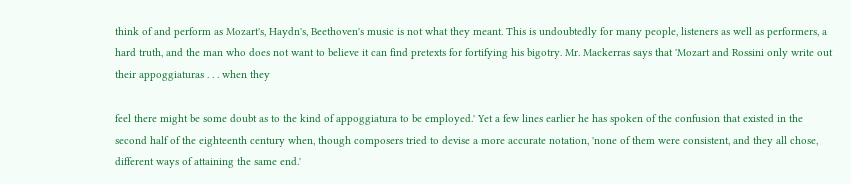think of and perform as Mozart's, Haydn's, Beethoven's music is not what they meant. This is undoubtedly for many people, listeners as well as performers, a hard truth, and the man who does not want to believe it can find pretexts for fortifying his bigotry. Mr. Mackerras says that 'Mozart and Rossini only write out their appoggiaturas . . . when they

feel there might be some doubt as to the kind of appoggiatura to be employed.' Yet a few lines earlier he has spoken of the confusion that existed in the second half of the eighteenth century when, though composers tried to devise a more accurate notation, 'none of them were consistent, and they all chose, different ways of attaining the same end.'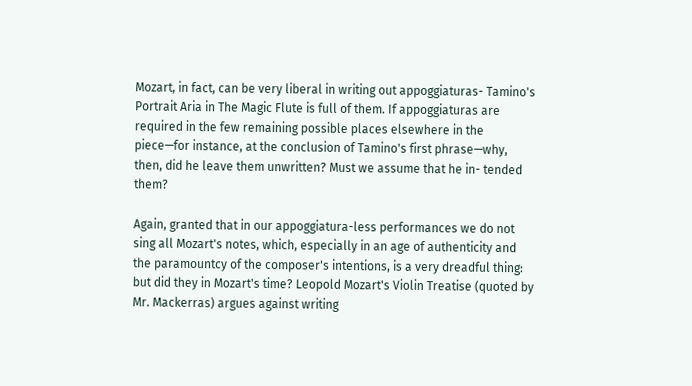Mozart, in fact, can be very liberal in writing out appoggiaturas- Tamino's Portrait Aria in The Magic Flute is full of them. If appoggiaturas are required in the few remaining possible places elsewhere in the piece—for instance, at the conclusion of Tamino's first phrase—why, then, did he leave them unwritten? Must we assume that he in- tended them?

Again, granted that in our appoggiatura-less performances we do not sing all Mozart's notes, which, especially in an age of authenticity and the paramountcy of the composer's intentions, is a very dreadful thing: but did they in Mozart's time? Leopold Mozart's Violin Treatise (quoted by Mr. Mackerras) argues against writing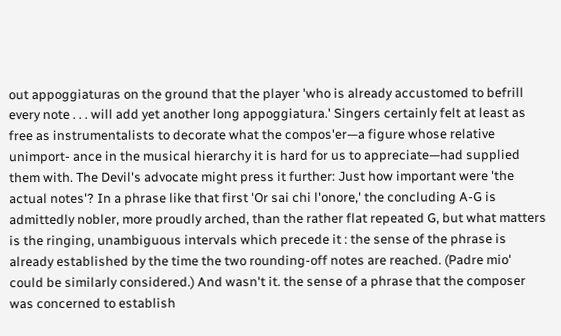out appoggiaturas on the ground that the player 'who is already accustomed to befrill every note . . . will add yet another long appoggiatura.' Singers certainly felt at least as free as instrumentalists to decorate what the compos'er—a figure whose relative unimport- ance in the musical hierarchy it is hard for us to appreciate—had supplied them with. The Devil's advocate might press it further: Just how important were 'the actual notes'? In a phrase like that first 'Or sai chi l'onore,' the concluding A-G is admittedly nobler, more proudly arched, than the rather flat repeated G, but what matters is the ringing, unambiguous intervals which precede it : the sense of the phrase is already established by the time the two rounding-off notes are reached. (Padre mio' could be similarly considered.) And wasn't it. the sense of a phrase that the composer was concerned to establish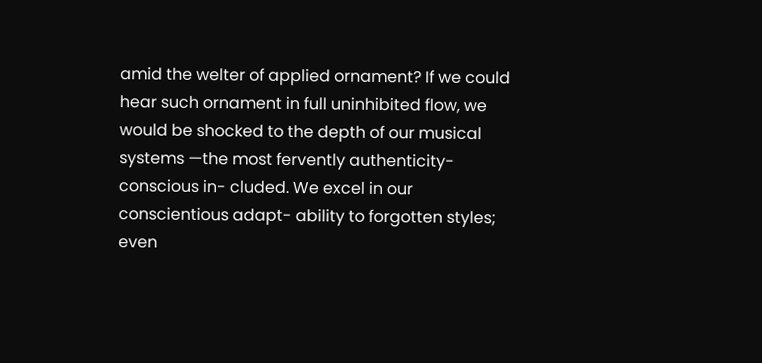amid the welter of applied ornament? If we could hear such ornament in full uninhibited flow, we would be shocked to the depth of our musical systems —the most fervently authenticity-conscious in- cluded. We excel in our conscientious adapt- ability to forgotten styles; even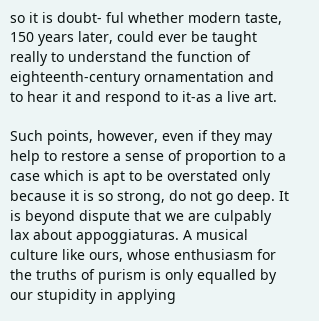so it is doubt- ful whether modern taste, 150 years later, could ever be taught really to understand the function of eighteenth-century ornamentation and to hear it and respond to it-as a live art.

Such points, however, even if they may help to restore a sense of proportion to a case which is apt to be overstated only because it is so strong, do not go deep. It is beyond dispute that we are culpably lax about appoggiaturas. A musical culture like ours, whose enthusiasm for the truths of purism is only equalled by our stupidity in applying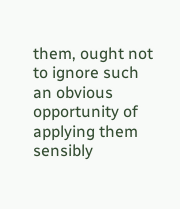them, ought not to ignore such an obvious opportunity of applying them sensibly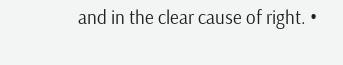and in the clear cause of right. •